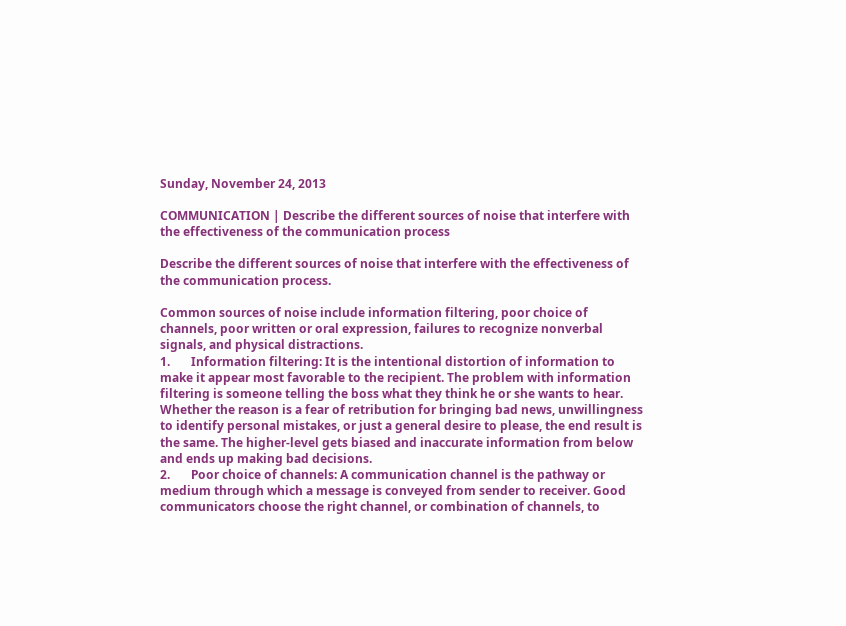Sunday, November 24, 2013

COMMUNICATION | Describe the different sources of noise that interfere with the effectiveness of the communication process

Describe the different sources of noise that interfere with the effectiveness of the communication process.

Common sources of noise include information filtering, poor choice of channels, poor written or oral expression, failures to recognize nonverbal signals, and physical distractions.
1.       Information filtering: It is the intentional distortion of information to make it appear most favorable to the recipient. The problem with information filtering is someone telling the boss what they think he or she wants to hear. Whether the reason is a fear of retribution for bringing bad news, unwillingness to identify personal mistakes, or just a general desire to please, the end result is the same. The higher-level gets biased and inaccurate information from below and ends up making bad decisions.
2.       Poor choice of channels: A communication channel is the pathway or medium through which a message is conveyed from sender to receiver. Good communicators choose the right channel, or combination of channels, to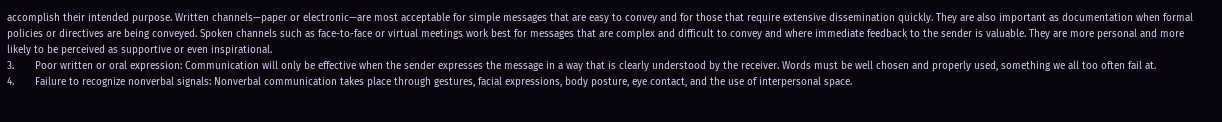accomplish their intended purpose. Written channels—paper or electronic—are most acceptable for simple messages that are easy to convey and for those that require extensive dissemination quickly. They are also important as documentation when formal policies or directives are being conveyed. Spoken channels such as face-to-face or virtual meetings work best for messages that are complex and difficult to convey and where immediate feedback to the sender is valuable. They are more personal and more likely to be perceived as supportive or even inspirational.
3.       Poor written or oral expression: Communication will only be effective when the sender expresses the message in a way that is clearly understood by the receiver. Words must be well chosen and properly used, something we all too often fail at.
4.       Failure to recognize nonverbal signals: Nonverbal communication takes place through gestures, facial expressions, body posture, eye contact, and the use of interpersonal space.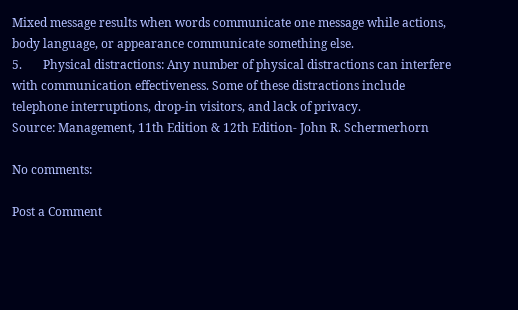Mixed message results when words communicate one message while actions, body language, or appearance communicate something else.
5.       Physical distractions: Any number of physical distractions can interfere with communication effectiveness. Some of these distractions include telephone interruptions, drop-in visitors, and lack of privacy.
Source: Management, 11th Edition & 12th Edition- John R. Schermerhorn

No comments:

Post a Comment